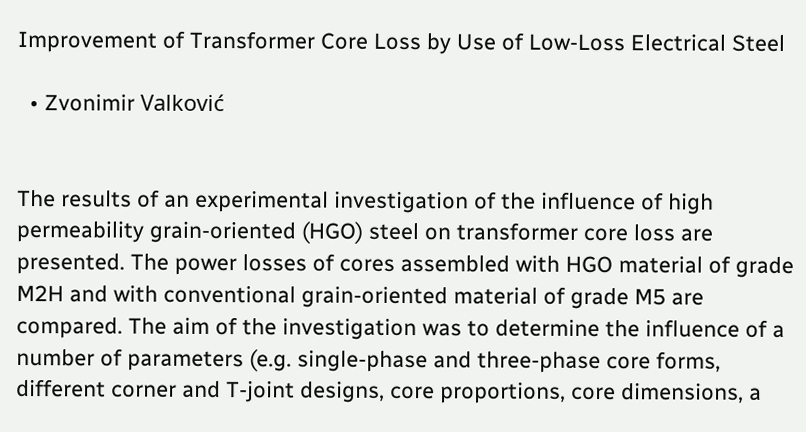Improvement of Transformer Core Loss by Use of Low-Loss Electrical Steel

  • Zvonimir Valković


The results of an experimental investigation of the influence of high permeability grain-oriented (HGO) steel on transformer core loss are presented. The power losses of cores assembled with HGO material of grade M2H and with conventional grain-oriented material of grade M5 are compared. The aim of the investigation was to determine the influence of a number of parameters (e.g. single-phase and three-phase core forms, different corner and T-joint designs, core proportions, core dimensions, a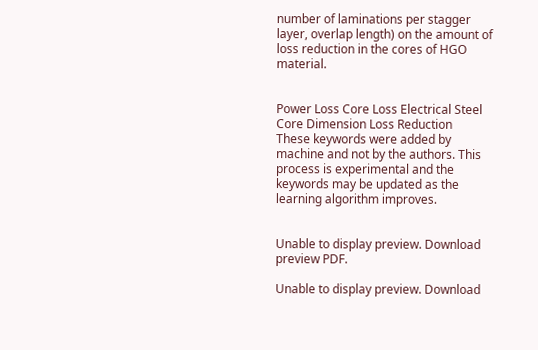number of laminations per stagger layer, overlap length) on the amount of loss reduction in the cores of HGO material.


Power Loss Core Loss Electrical Steel Core Dimension Loss Reduction
These keywords were added by machine and not by the authors. This process is experimental and the keywords may be updated as the learning algorithm improves.


Unable to display preview. Download preview PDF.

Unable to display preview. Download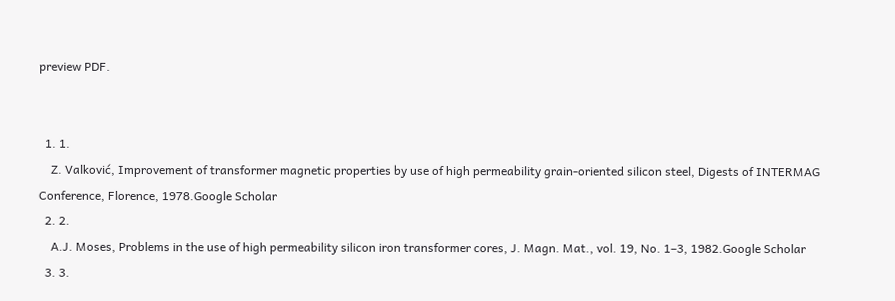preview PDF.


  1. 1.
    Z. Valković, Improvement of transformer magnetic properties by use of high permeability grain-oriented silicon steel, Digests of INTERMAG Conference, Florence, 1978.Google Scholar
  2. 2.
    A.J. Moses, Problems in the use of high permeability silicon iron transformer cores, J. Magn. Mat., vol. 19, No. 1–3, 1982.Google Scholar
  3. 3.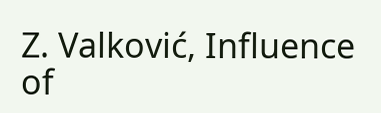Z. Valković, Influence of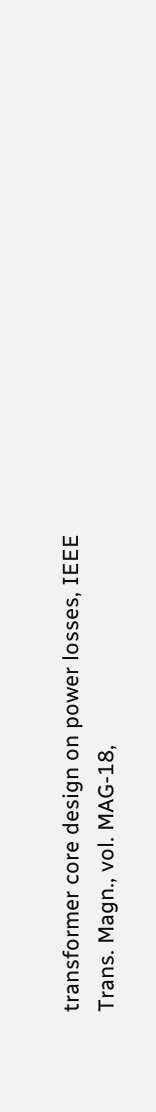transformer core design on power losses, IEEE Trans. Magn., vol. MAG-18,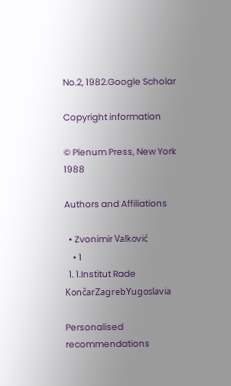No.2, 1982.Google Scholar

Copyright information

© Plenum Press, New York 1988

Authors and Affiliations

  • Zvonimir Valković
    • 1
  1. 1.Institut Rade KončarZagrebYugoslavia

Personalised recommendations